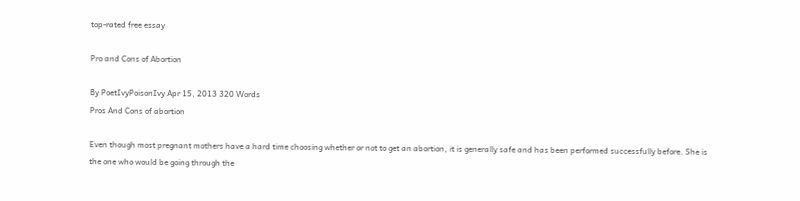top-rated free essay

Pro and Cons of Abortion

By PoetIvyPoisonIvy Apr 15, 2013 320 Words
Pros And Cons of abortion

Even though most pregnant mothers have a hard time choosing whether or not to get an abortion, it is generally safe and has been performed successfully before. She is the one who would be going through the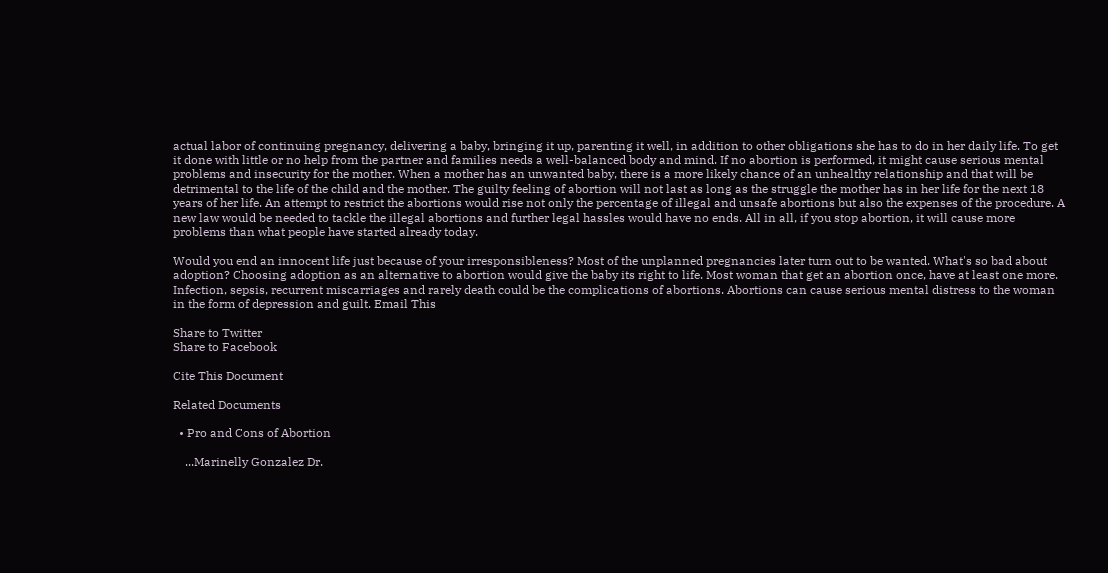actual labor of continuing pregnancy, delivering a baby, bringing it up, parenting it well, in addition to other obligations she has to do in her daily life. To get it done with little or no help from the partner and families needs a well-balanced body and mind. If no abortion is performed, it might cause serious mental problems and insecurity for the mother. When a mother has an unwanted baby, there is a more likely chance of an unhealthy relationship and that will be detrimental to the life of the child and the mother. The guilty feeling of abortion will not last as long as the struggle the mother has in her life for the next 18 years of her life. An attempt to restrict the abortions would rise not only the percentage of illegal and unsafe abortions but also the expenses of the procedure. A new law would be needed to tackle the illegal abortions and further legal hassles would have no ends. All in all, if you stop abortion, it will cause more problems than what people have started already today.

Would you end an innocent life just because of your irresponsibleness? Most of the unplanned pregnancies later turn out to be wanted. What's so bad about adoption? Choosing adoption as an alternative to abortion would give the baby its right to life. Most woman that get an abortion once, have at least one more. Infection, sepsis, recurrent miscarriages and rarely death could be the complications of abortions. Abortions can cause serious mental distress to the woman in the form of depression and guilt. Email This

Share to Twitter
Share to Facebook

Cite This Document

Related Documents

  • Pro and Cons of Abortion

    ...Marinelly Gonzalez Dr.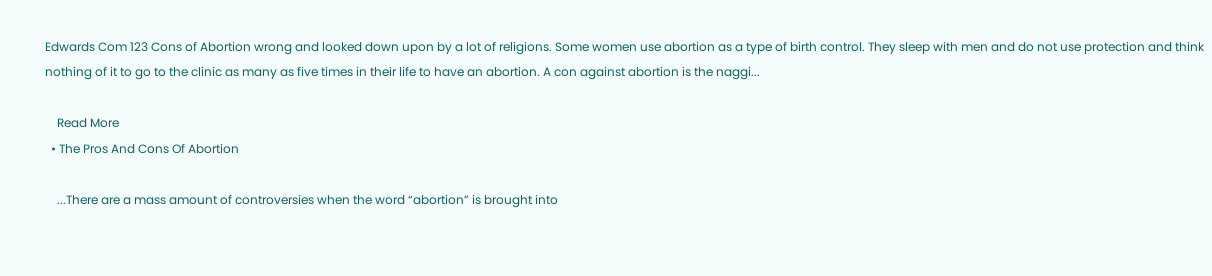Edwards Com 123 Cons of Abortion wrong and looked down upon by a lot of religions. Some women use abortion as a type of birth control. They sleep with men and do not use protection and think nothing of it to go to the clinic as many as five times in their life to have an abortion. A con against abortion is the naggi...

    Read More
  • The Pros And Cons Of Abortion

    ...There are a mass amount of controversies when the word “abortion” is brought into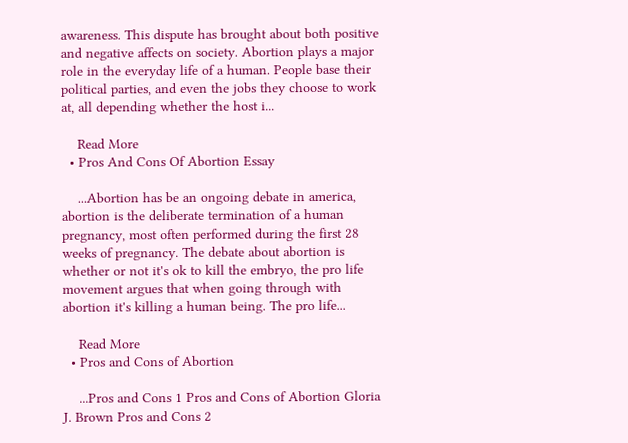awareness. This dispute has brought about both positive and negative affects on society. Abortion plays a major role in the everyday life of a human. People base their political parties, and even the jobs they choose to work at, all depending whether the host i...

    Read More
  • Pros And Cons Of Abortion Essay

    ...Abortion has be an ongoing debate in america, abortion is the deliberate termination of a human pregnancy, most often performed during the first 28 weeks of pregnancy. The debate about abortion is whether or not it's ok to kill the embryo, the pro life movement argues that when going through with abortion it's killing a human being. The pro life...

    Read More
  • Pros and Cons of Abortion

    ...Pros and Cons 1 Pros and Cons of Abortion Gloria J. Brown Pros and Cons 2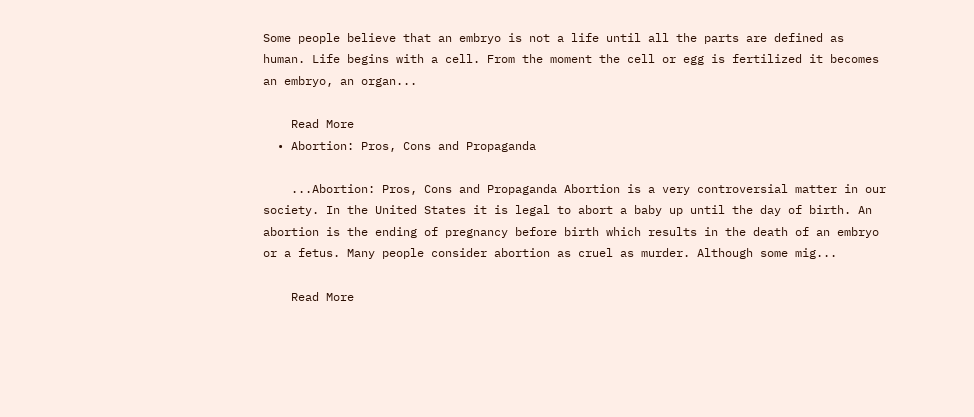Some people believe that an embryo is not a life until all the parts are defined as human. Life begins with a cell. From the moment the cell or egg is fertilized it becomes an embryo, an organ...

    Read More
  • Abortion: Pros, Cons and Propaganda

    ...Abortion: Pros, Cons and Propaganda Abortion is a very controversial matter in our society. In the United States it is legal to abort a baby up until the day of birth. An abortion is the ending of pregnancy before birth which results in the death of an embryo or a fetus. Many people consider abortion as cruel as murder. Although some mig...

    Read More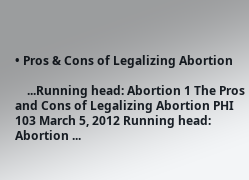• Pros & Cons of Legalizing Abortion

    ...Running head: Abortion 1 The Pros and Cons of Legalizing Abortion PHI 103 March 5, 2012 Running head: Abortion ...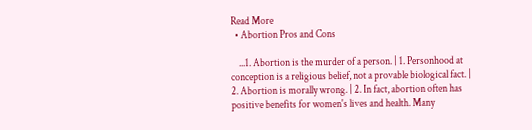Read More
  • Abortion Pros and Cons

    ...1. Abortion is the murder of a person. | 1. Personhood at conception is a religious belief, not a provable biological fact. | 2. Abortion is morally wrong. | 2. In fact, abortion often has positive benefits for women's lives and health. Many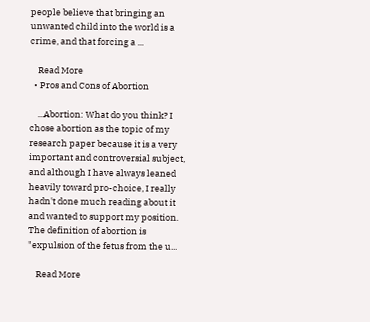people believe that bringing an unwanted child into the world is a crime, and that forcing a ...

    Read More
  • Pros and Cons of Abortion

    ...Abortion: What do you think? I chose abortion as the topic of my research paper because it is a very important and controversial subject, and although I have always leaned heavily toward pro-choice, I really hadn't done much reading about it and wanted to support my position. The definition of abortion is "expulsion of the fetus from the u...

    Read More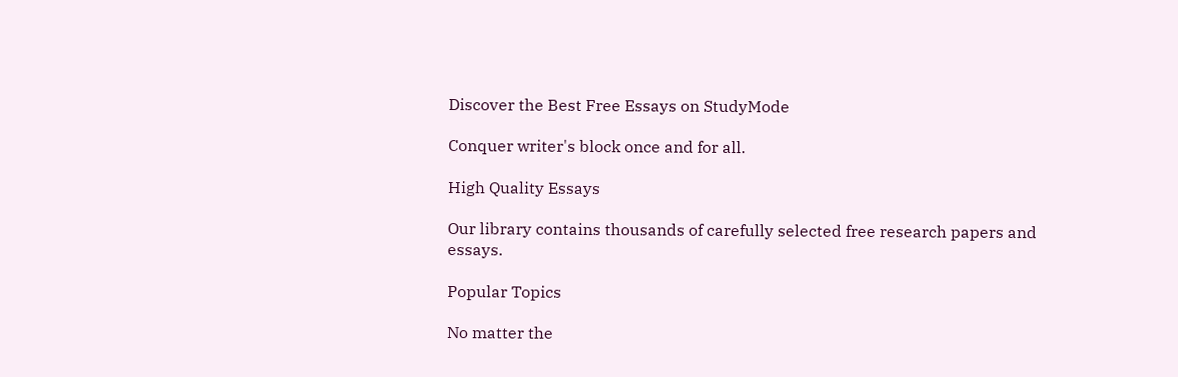Discover the Best Free Essays on StudyMode

Conquer writer's block once and for all.

High Quality Essays

Our library contains thousands of carefully selected free research papers and essays.

Popular Topics

No matter the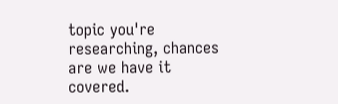topic you're researching, chances are we have it covered.